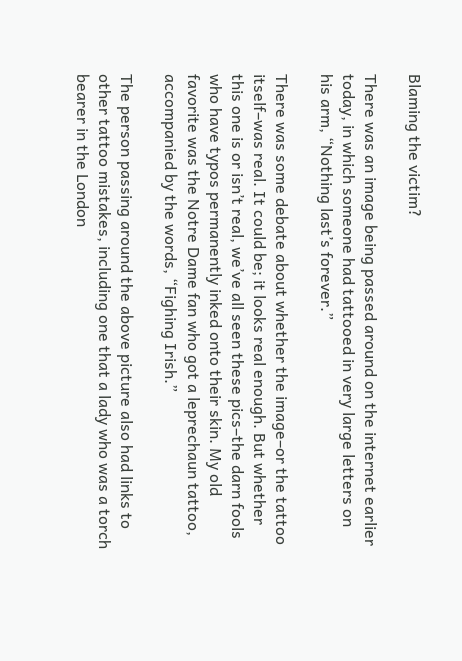Blaming the victim?

There was an image being passed around on the internet earlier today, in which someone had tattooed in very large letters on his arm, “Nothing last’s forever.”

There was some debate about whether the image–or the tattoo itself–was real. It could be; it looks real enough. But whether this one is or isn’t real, we’ve all seen these pics–the darn fools who have typos permanently inked onto their skin. My old favorite was the Notre Dame fan who got a leprechaun tattoo, accompanied by the words, “Fighing Irish.”

The person passing around the above picture also had links to other tattoo mistakes, including one that a lady who was a torch bearer in the London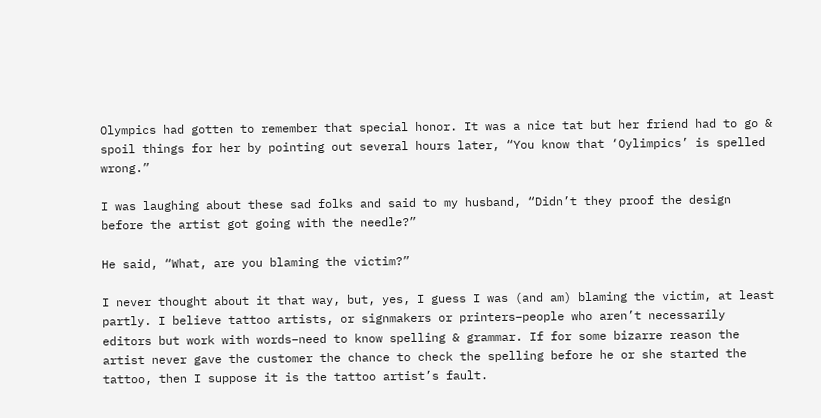Olympics had gotten to remember that special honor. It was a nice tat but her friend had to go & spoil things for her by pointing out several hours later, “You know that ‘Oylimpics’ is spelled wrong.”

I was laughing about these sad folks and said to my husband, “Didn’t they proof the design before the artist got going with the needle?”

He said, “What, are you blaming the victim?”

I never thought about it that way, but, yes, I guess I was (and am) blaming the victim, at least partly. I believe tattoo artists, or signmakers or printers–people who aren’t necessarily editors but work with words–need to know spelling & grammar. If for some bizarre reason the artist never gave the customer the chance to check the spelling before he or she started the tattoo, then I suppose it is the tattoo artist’s fault.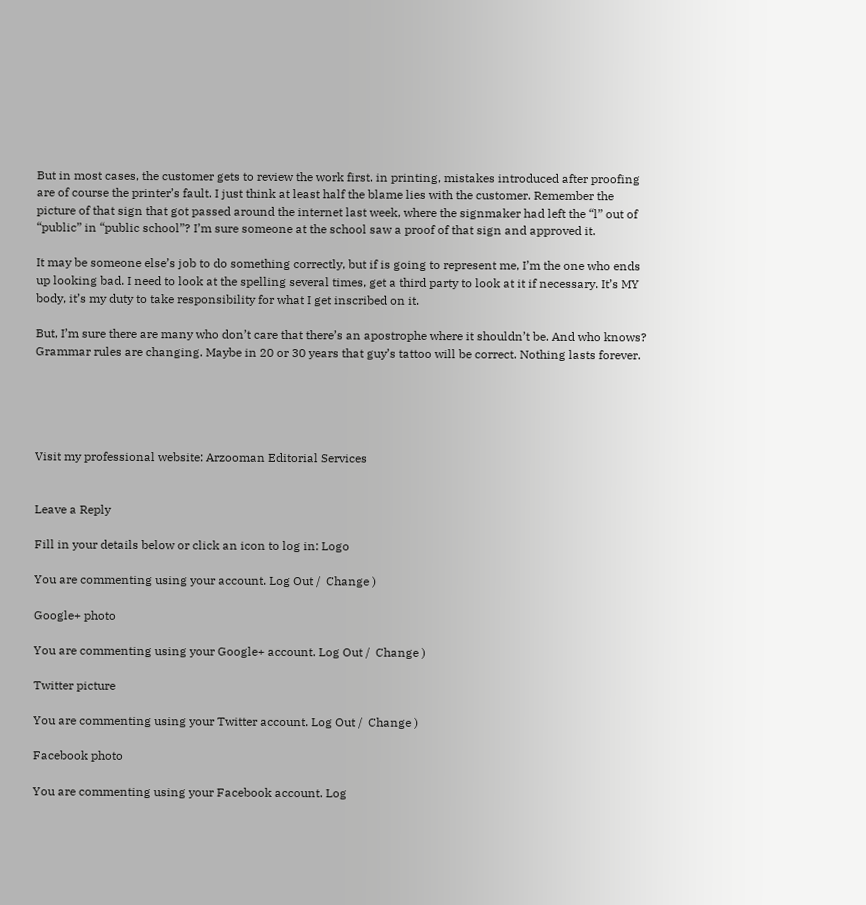But in most cases, the customer gets to review the work first. in printing, mistakes introduced after proofing are of course the printer’s fault. I just think at least half the blame lies with the customer. Remember the picture of that sign that got passed around the internet last week, where the signmaker had left the “l” out of “public” in “public school”? I’m sure someone at the school saw a proof of that sign and approved it.

It may be someone else’s job to do something correctly, but if is going to represent me, I’m the one who ends up looking bad. I need to look at the spelling several times, get a third party to look at it if necessary. It’s MY body, it’s my duty to take responsibility for what I get inscribed on it.

But, I’m sure there are many who don’t care that there’s an apostrophe where it shouldn’t be. And who knows? Grammar rules are changing. Maybe in 20 or 30 years that guy’s tattoo will be correct. Nothing lasts forever.





Visit my professional website: Arzooman Editorial Services


Leave a Reply

Fill in your details below or click an icon to log in: Logo

You are commenting using your account. Log Out /  Change )

Google+ photo

You are commenting using your Google+ account. Log Out /  Change )

Twitter picture

You are commenting using your Twitter account. Log Out /  Change )

Facebook photo

You are commenting using your Facebook account. Log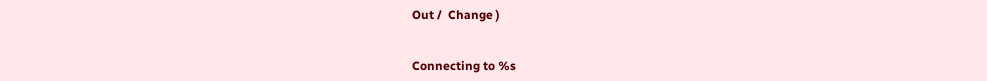Out /  Change )


Connecting to %s